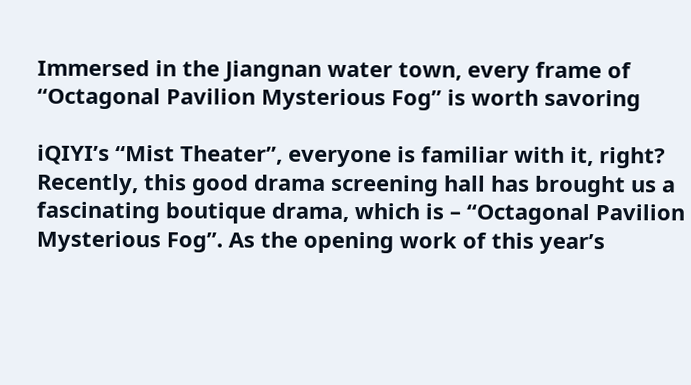Immersed in the Jiangnan water town, every frame of “Octagonal Pavilion Mysterious Fog” is worth savoring

iQIYI’s “Mist Theater”, everyone is familiar with it, right? Recently, this good drama screening hall has brought us a fascinating boutique drama, which is – “Octagonal Pavilion Mysterious Fog”. As the opening work of this year’s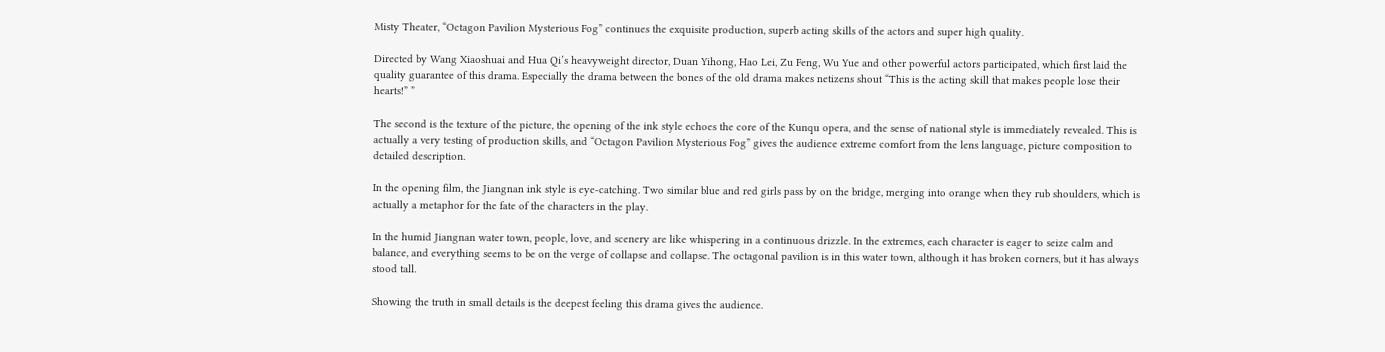Misty Theater, “Octagon Pavilion Mysterious Fog” continues the exquisite production, superb acting skills of the actors and super high quality.

Directed by Wang Xiaoshuai and Hua Qi’s heavyweight director, Duan Yihong, Hao Lei, Zu Feng, Wu Yue and other powerful actors participated, which first laid the quality guarantee of this drama. Especially the drama between the bones of the old drama makes netizens shout “This is the acting skill that makes people lose their hearts!” ”

The second is the texture of the picture, the opening of the ink style echoes the core of the Kunqu opera, and the sense of national style is immediately revealed. This is actually a very testing of production skills, and “Octagon Pavilion Mysterious Fog” gives the audience extreme comfort from the lens language, picture composition to detailed description.

In the opening film, the Jiangnan ink style is eye-catching. Two similar blue and red girls pass by on the bridge, merging into orange when they rub shoulders, which is actually a metaphor for the fate of the characters in the play.

In the humid Jiangnan water town, people, love, and scenery are like whispering in a continuous drizzle. In the extremes, each character is eager to seize calm and balance, and everything seems to be on the verge of collapse and collapse. The octagonal pavilion is in this water town, although it has broken corners, but it has always stood tall.

Showing the truth in small details is the deepest feeling this drama gives the audience.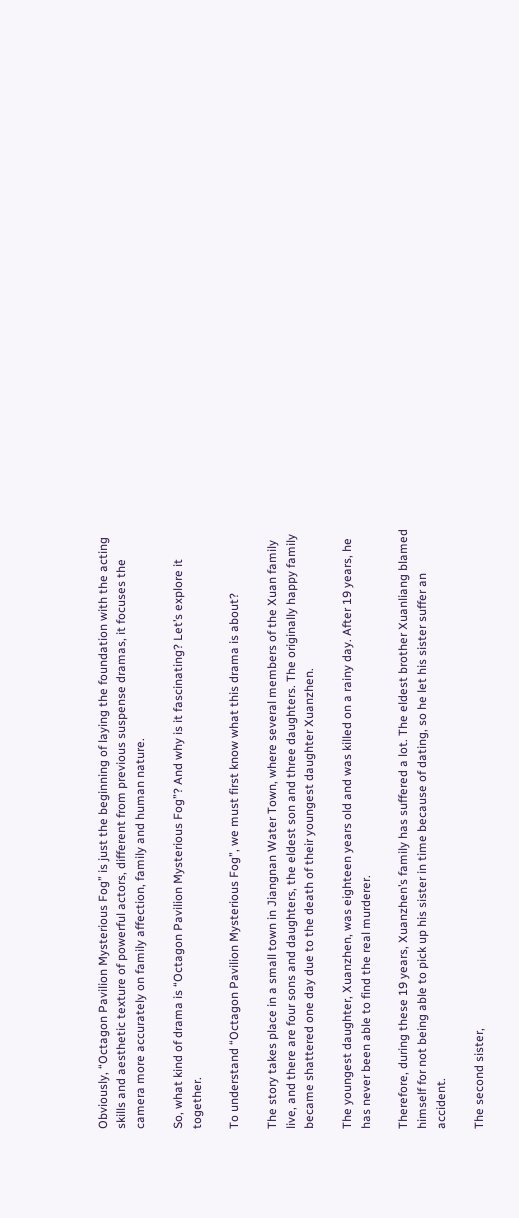Obviously, “Octagon Pavilion Mysterious Fog” is just the beginning of laying the foundation with the acting skills and aesthetic texture of powerful actors, different from previous suspense dramas, it focuses the camera more accurately on family affection, family and human nature.

So, what kind of drama is “Octagon Pavilion Mysterious Fog”? And why is it fascinating? Let’s explore it together.

To understand “Octagon Pavilion Mysterious Fog”, we must first know what this drama is about?

The story takes place in a small town in Jiangnan Water Town, where several members of the Xuan family live, and there are four sons and daughters, the eldest son and three daughters. The originally happy family became shattered one day due to the death of their youngest daughter Xuanzhen.

The youngest daughter, Xuanzhen, was eighteen years old and was killed on a rainy day. After 19 years, he has never been able to find the real murderer.

Therefore, during these 19 years, Xuanzhen’s family has suffered a lot. The eldest brother Xuanliang blamed himself for not being able to pick up his sister in time because of dating, so he let his sister suffer an accident.

The second sister,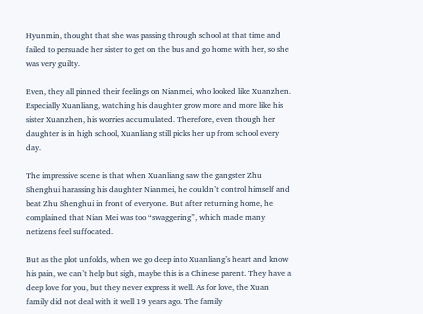Hyunmin, thought that she was passing through school at that time and failed to persuade her sister to get on the bus and go home with her, so she was very guilty.

Even, they all pinned their feelings on Nianmei, who looked like Xuanzhen. Especially Xuanliang, watching his daughter grow more and more like his sister Xuanzhen, his worries accumulated. Therefore, even though her daughter is in high school, Xuanliang still picks her up from school every day.

The impressive scene is that when Xuanliang saw the gangster Zhu Shenghui harassing his daughter Nianmei, he couldn’t control himself and beat Zhu Shenghui in front of everyone. But after returning home, he complained that Nian Mei was too “swaggering”, which made many netizens feel suffocated.

But as the plot unfolds, when we go deep into Xuanliang’s heart and know his pain, we can’t help but sigh, maybe this is a Chinese parent. They have a deep love for you, but they never express it well. As for love, the Xuan family did not deal with it well 19 years ago. The family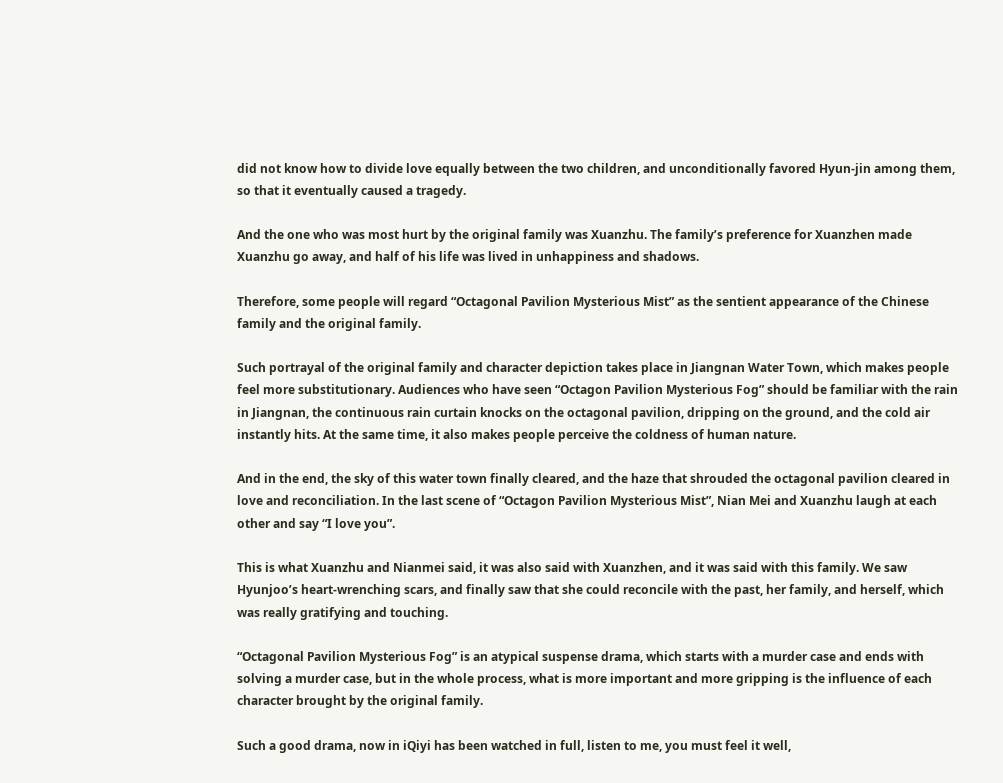did not know how to divide love equally between the two children, and unconditionally favored Hyun-jin among them, so that it eventually caused a tragedy.

And the one who was most hurt by the original family was Xuanzhu. The family’s preference for Xuanzhen made Xuanzhu go away, and half of his life was lived in unhappiness and shadows.

Therefore, some people will regard “Octagonal Pavilion Mysterious Mist” as the sentient appearance of the Chinese family and the original family.

Such portrayal of the original family and character depiction takes place in Jiangnan Water Town, which makes people feel more substitutionary. Audiences who have seen “Octagon Pavilion Mysterious Fog” should be familiar with the rain in Jiangnan, the continuous rain curtain knocks on the octagonal pavilion, dripping on the ground, and the cold air instantly hits. At the same time, it also makes people perceive the coldness of human nature.

And in the end, the sky of this water town finally cleared, and the haze that shrouded the octagonal pavilion cleared in love and reconciliation. In the last scene of “Octagon Pavilion Mysterious Mist”, Nian Mei and Xuanzhu laugh at each other and say “I love you”.

This is what Xuanzhu and Nianmei said, it was also said with Xuanzhen, and it was said with this family. We saw Hyunjoo’s heart-wrenching scars, and finally saw that she could reconcile with the past, her family, and herself, which was really gratifying and touching.

“Octagonal Pavilion Mysterious Fog” is an atypical suspense drama, which starts with a murder case and ends with solving a murder case, but in the whole process, what is more important and more gripping is the influence of each character brought by the original family.

Such a good drama, now in iQiyi has been watched in full, listen to me, you must feel it well,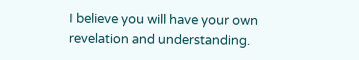I believe you will have your own revelation and understanding.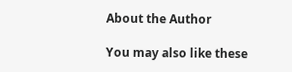About the Author

You may also like these